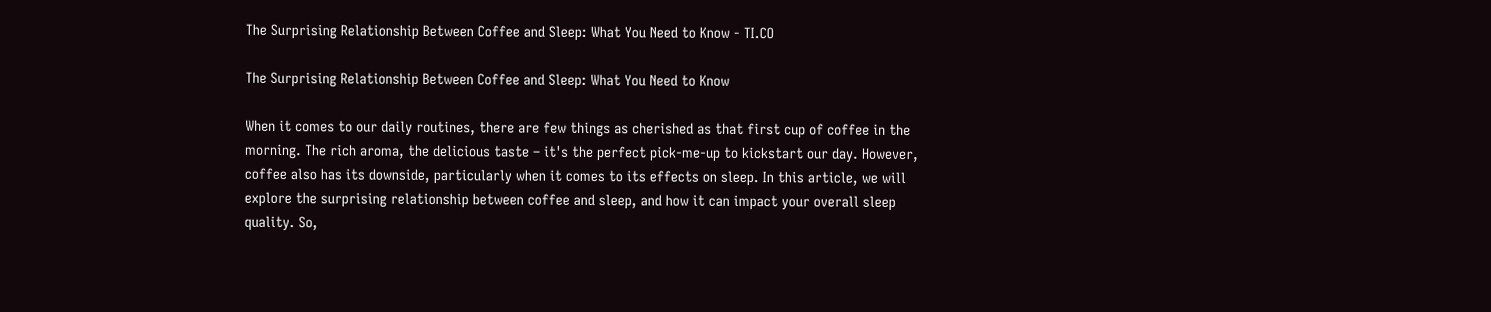The Surprising Relationship Between Coffee and Sleep: What You Need to Know - TI.CO

The Surprising Relationship Between Coffee and Sleep: What You Need to Know

When it comes to our daily routines, there are few things as cherished as that first cup of coffee in the morning. The rich aroma, the delicious taste – it's the perfect pick-me-up to kickstart our day. However, coffee also has its downside, particularly when it comes to its effects on sleep. In this article, we will explore the surprising relationship between coffee and sleep, and how it can impact your overall sleep quality. So,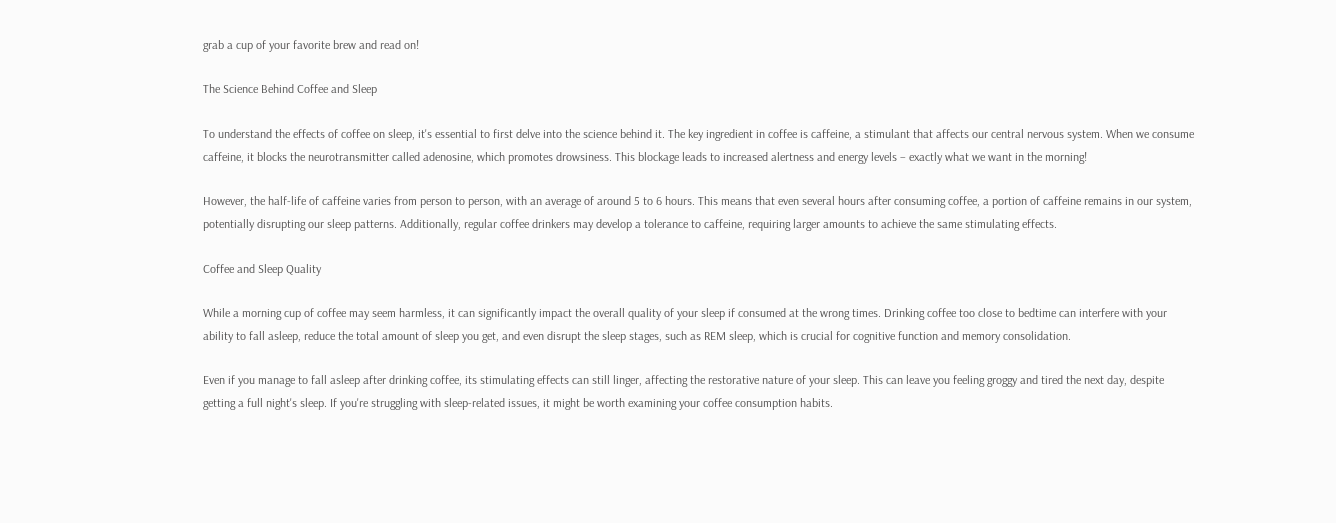grab a cup of your favorite brew and read on!

The Science Behind Coffee and Sleep

To understand the effects of coffee on sleep, it's essential to first delve into the science behind it. The key ingredient in coffee is caffeine, a stimulant that affects our central nervous system. When we consume caffeine, it blocks the neurotransmitter called adenosine, which promotes drowsiness. This blockage leads to increased alertness and energy levels – exactly what we want in the morning!

However, the half-life of caffeine varies from person to person, with an average of around 5 to 6 hours. This means that even several hours after consuming coffee, a portion of caffeine remains in our system, potentially disrupting our sleep patterns. Additionally, regular coffee drinkers may develop a tolerance to caffeine, requiring larger amounts to achieve the same stimulating effects.

Coffee and Sleep Quality

While a morning cup of coffee may seem harmless, it can significantly impact the overall quality of your sleep if consumed at the wrong times. Drinking coffee too close to bedtime can interfere with your ability to fall asleep, reduce the total amount of sleep you get, and even disrupt the sleep stages, such as REM sleep, which is crucial for cognitive function and memory consolidation.

Even if you manage to fall asleep after drinking coffee, its stimulating effects can still linger, affecting the restorative nature of your sleep. This can leave you feeling groggy and tired the next day, despite getting a full night's sleep. If you're struggling with sleep-related issues, it might be worth examining your coffee consumption habits.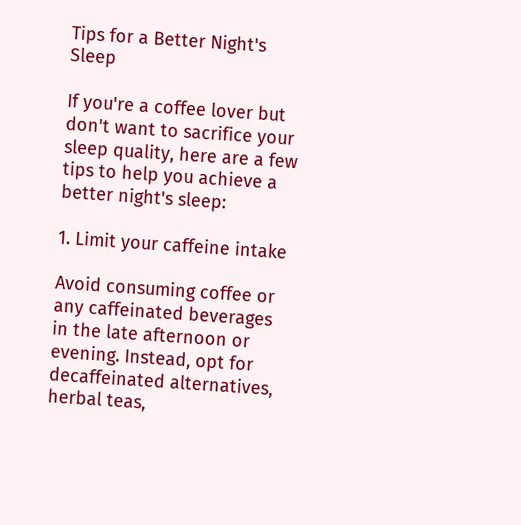Tips for a Better Night's Sleep

If you're a coffee lover but don't want to sacrifice your sleep quality, here are a few tips to help you achieve a better night's sleep:

1. Limit your caffeine intake

Avoid consuming coffee or any caffeinated beverages in the late afternoon or evening. Instead, opt for decaffeinated alternatives, herbal teas,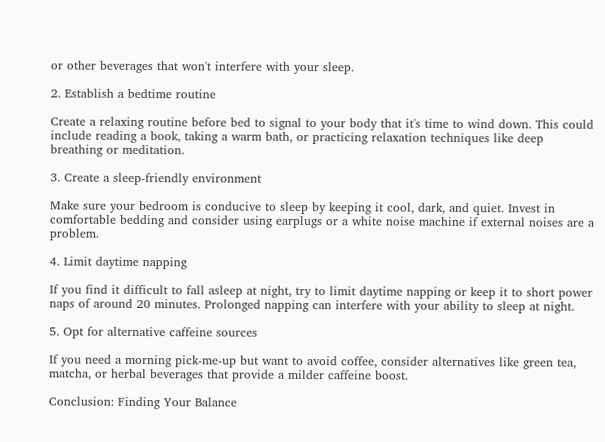or other beverages that won't interfere with your sleep.

2. Establish a bedtime routine

Create a relaxing routine before bed to signal to your body that it's time to wind down. This could include reading a book, taking a warm bath, or practicing relaxation techniques like deep breathing or meditation.

3. Create a sleep-friendly environment

Make sure your bedroom is conducive to sleep by keeping it cool, dark, and quiet. Invest in comfortable bedding and consider using earplugs or a white noise machine if external noises are a problem.

4. Limit daytime napping

If you find it difficult to fall asleep at night, try to limit daytime napping or keep it to short power naps of around 20 minutes. Prolonged napping can interfere with your ability to sleep at night.

5. Opt for alternative caffeine sources

If you need a morning pick-me-up but want to avoid coffee, consider alternatives like green tea, matcha, or herbal beverages that provide a milder caffeine boost.

Conclusion: Finding Your Balance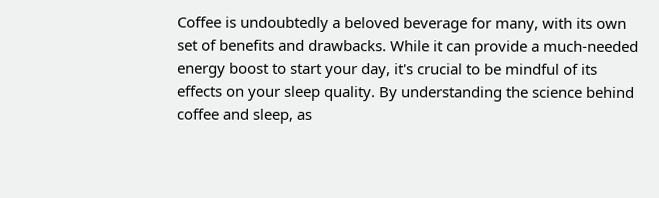Coffee is undoubtedly a beloved beverage for many, with its own set of benefits and drawbacks. While it can provide a much-needed energy boost to start your day, it's crucial to be mindful of its effects on your sleep quality. By understanding the science behind coffee and sleep, as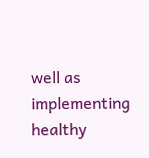well as implementing healthy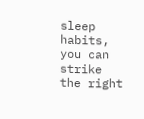sleep habits, you can strike the right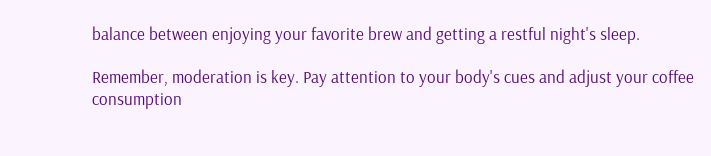balance between enjoying your favorite brew and getting a restful night's sleep.

Remember, moderation is key. Pay attention to your body's cues and adjust your coffee consumption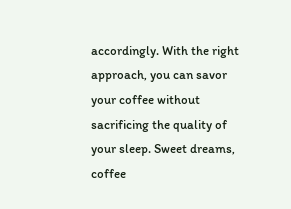accordingly. With the right approach, you can savor your coffee without sacrificing the quality of your sleep. Sweet dreams, coffee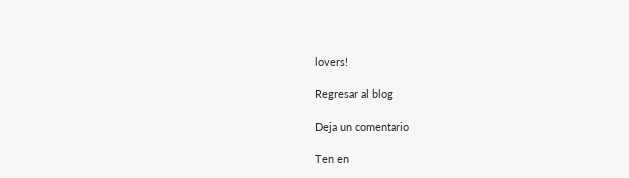lovers!

Regresar al blog

Deja un comentario

Ten en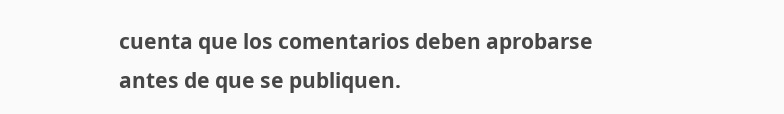cuenta que los comentarios deben aprobarse antes de que se publiquen.